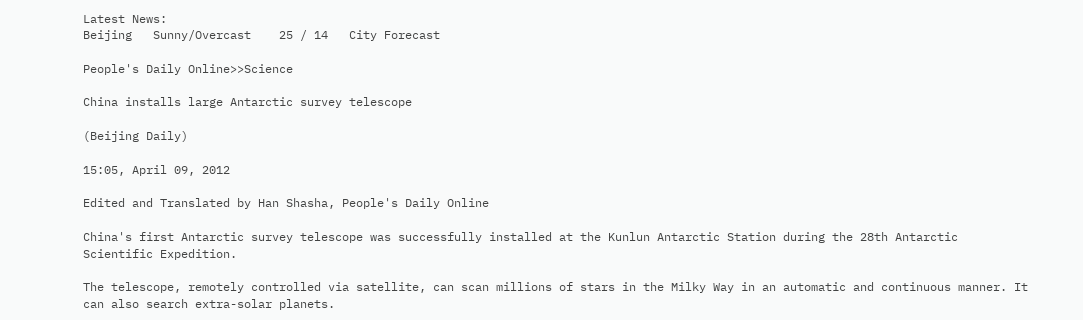Latest News:
Beijing   Sunny/Overcast    25 / 14   City Forecast

People's Daily Online>>Science

China installs large Antarctic survey telescope

(Beijing Daily)

15:05, April 09, 2012

Edited and Translated by Han Shasha, People's Daily Online

China's first Antarctic survey telescope was successfully installed at the Kunlun Antarctic Station during the 28th Antarctic Scientific Expedition.

The telescope, remotely controlled via satellite, can scan millions of stars in the Milky Way in an automatic and continuous manner. It can also search extra-solar planets.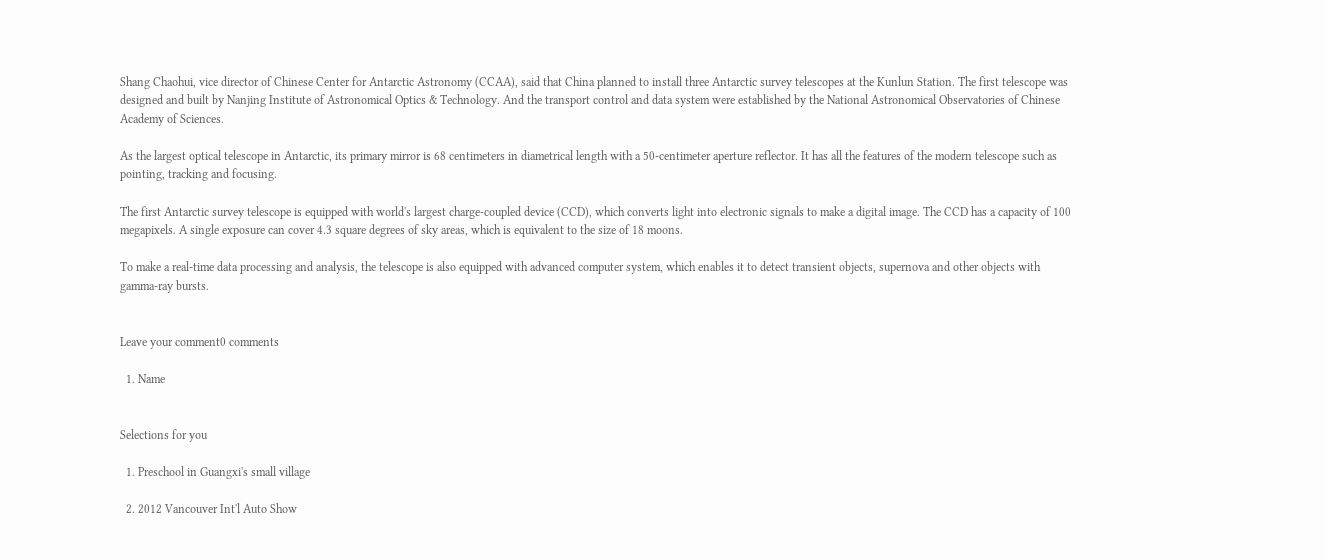Shang Chaohui, vice director of Chinese Center for Antarctic Astronomy (CCAA), said that China planned to install three Antarctic survey telescopes at the Kunlun Station. The first telescope was designed and built by Nanjing Institute of Astronomical Optics & Technology. And the transport control and data system were established by the National Astronomical Observatories of Chinese Academy of Sciences.

As the largest optical telescope in Antarctic, its primary mirror is 68 centimeters in diametrical length with a 50-centimeter aperture reflector. It has all the features of the modern telescope such as pointing, tracking and focusing.

The first Antarctic survey telescope is equipped with world's largest charge-coupled device (CCD), which converts light into electronic signals to make a digital image. The CCD has a capacity of 100 megapixels. A single exposure can cover 4.3 square degrees of sky areas, which is equivalent to the size of 18 moons.

To make a real-time data processing and analysis, the telescope is also equipped with advanced computer system, which enables it to detect transient objects, supernova and other objects with gamma-ray bursts.


Leave your comment0 comments

  1. Name


Selections for you

  1. Preschool in Guangxi's small village

  2. 2012 Vancouver Int'l Auto Show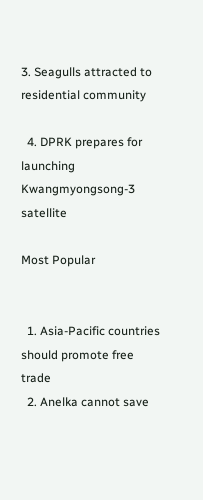3. Seagulls attracted to residential community

  4. DPRK prepares for launching Kwangmyongsong-3 satellite

Most Popular


  1. Asia-Pacific countries should promote free trade
  2. Anelka cannot save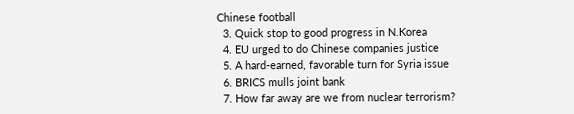Chinese football
  3. Quick stop to good progress in N.Korea
  4. EU urged to do Chinese companies justice
  5. A hard-earned, favorable turn for Syria issue
  6. BRICS mulls joint bank
  7. How far away are we from nuclear terrorism?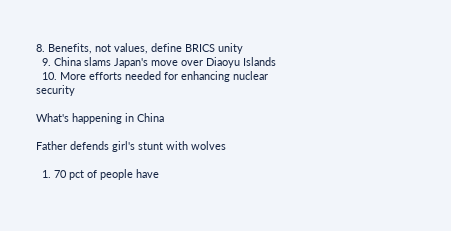8. Benefits, not values, define BRICS unity
  9. China slams Japan's move over Diaoyu Islands
  10. More efforts needed for enhancing nuclear security

What's happening in China

Father defends girl's stunt with wolves

  1. 70 pct of people have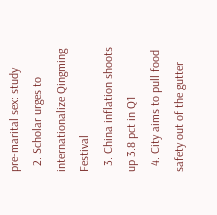pre-marital sex: study
  2. Scholar urges to internationalize Qingming Festival
  3. China inflation shoots up 3.8 pct in Q1
  4. City aims to pull food safety out of the gutter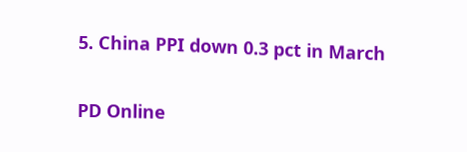5. China PPI down 0.3 pct in March

PD Online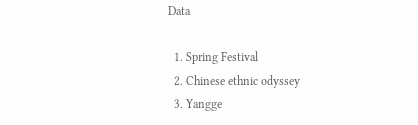Data

  1. Spring Festival
  2. Chinese ethnic odyssey
  3. Yangge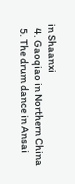in Shaanxi
  4. Gaoqiao in Northern China
  5. The drum dance in Ansai